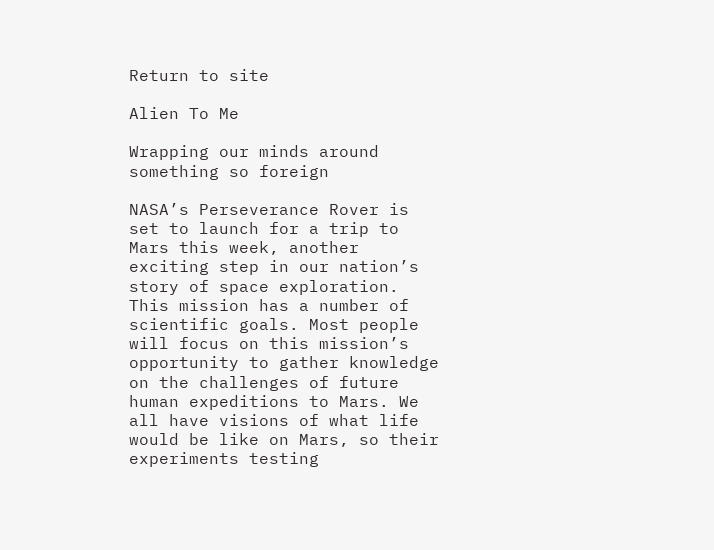Return to site

Alien To Me

Wrapping our minds around something so foreign

NASA’s Perseverance Rover is set to launch for a trip to Mars this week, another exciting step in our nation’s story of space exploration. This mission has a number of scientific goals. Most people will focus on this mission’s opportunity to gather knowledge on the challenges of future human expeditions to Mars. We all have visions of what life would be like on Mars, so their experiments testing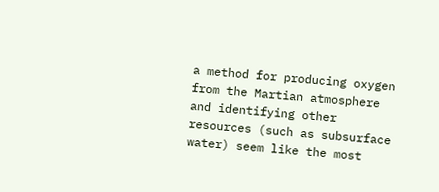a method for producing oxygen from the Martian atmosphere and identifying other resources (such as subsurface water) seem like the most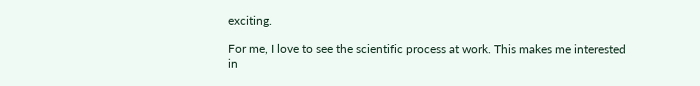exciting.

For me, I love to see the scientific process at work. This makes me interested in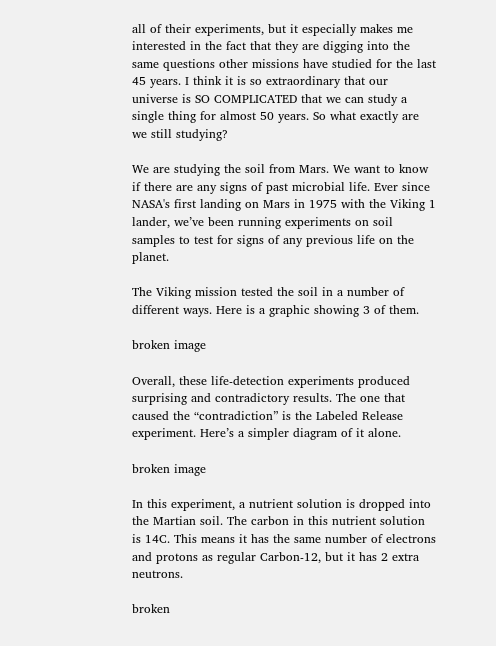all of their experiments, but it especially makes me interested in the fact that they are digging into the same questions other missions have studied for the last 45 years. I think it is so extraordinary that our universe is SO COMPLICATED that we can study a single thing for almost 50 years. So what exactly are we still studying?

We are studying the soil from Mars. We want to know if there are any signs of past microbial life. Ever since NASA's first landing on Mars in 1975 with the Viking 1 lander, we’ve been running experiments on soil samples to test for signs of any previous life on the planet.

The Viking mission tested the soil in a number of different ways. Here is a graphic showing 3 of them.

broken image

Overall, these life-detection experiments produced surprising and contradictory results. The one that caused the “contradiction” is the Labeled Release experiment. Here’s a simpler diagram of it alone.

broken image

In this experiment, a nutrient solution is dropped into the Martian soil. The carbon in this nutrient solution is 14C. This means it has the same number of electrons and protons as regular Carbon-12, but it has 2 extra neutrons.

broken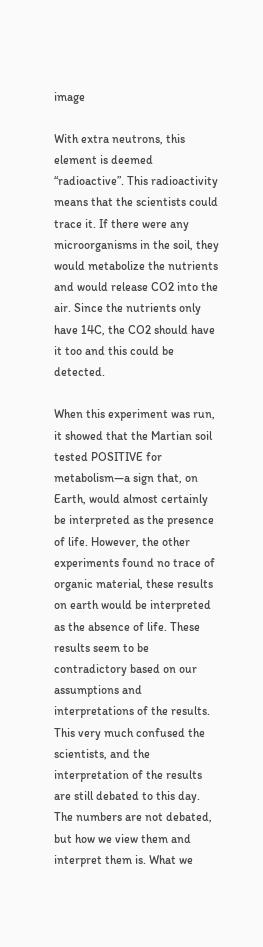image

With extra neutrons, this element is deemed “radioactive”. This radioactivity means that the scientists could trace it. If there were any microorganisms in the soil, they would metabolize the nutrients and would release CO2 into the air. Since the nutrients only have 14C, the CO2 should have it too and this could be detected.

When this experiment was run, it showed that the Martian soil tested POSITIVE for metabolism—a sign that, on Earth, would almost certainly be interpreted as the presence of life. However, the other experiments found no trace of organic material, these results on earth would be interpreted as the absence of life. These results seem to be contradictory based on our assumptions and interpretations of the results. This very much confused the scientists, and the interpretation of the results are still debated to this day. The numbers are not debated, but how we view them and interpret them is. What we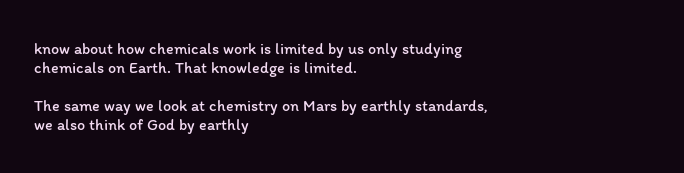know about how chemicals work is limited by us only studying chemicals on Earth. That knowledge is limited.

The same way we look at chemistry on Mars by earthly standards, we also think of God by earthly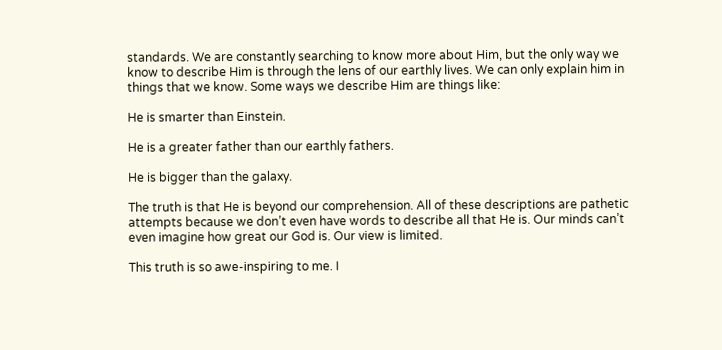standards. We are constantly searching to know more about Him, but the only way we know to describe Him is through the lens of our earthly lives. We can only explain him in things that we know. Some ways we describe Him are things like:

He is smarter than Einstein.

He is a greater father than our earthly fathers.

He is bigger than the galaxy.

The truth is that He is beyond our comprehension. All of these descriptions are pathetic attempts because we don’t even have words to describe all that He is. Our minds can’t even imagine how great our God is. Our view is limited.

This truth is so awe-inspiring to me. I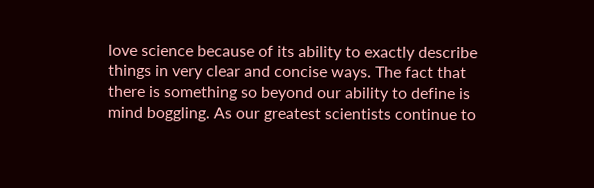love science because of its ability to exactly describe things in very clear and concise ways. The fact that there is something so beyond our ability to define is mind boggling. As our greatest scientists continue to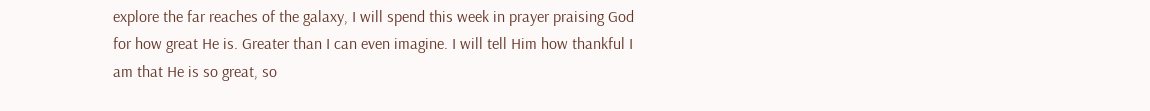explore the far reaches of the galaxy, I will spend this week in prayer praising God for how great He is. Greater than I can even imagine. I will tell Him how thankful I am that He is so great, so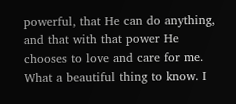powerful, that He can do anything, and that with that power He chooses to love and care for me. What a beautiful thing to know. I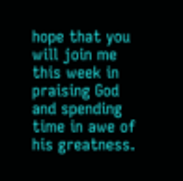hope that you will join me this week in praising God and spending time in awe of his greatness.